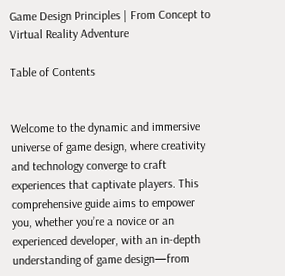Game Design Principles | From Concept to Virtual Reality Adventure

Table of Contents


Welcome to the dynamic and immersive universe of game design, where creativity and technology converge to craft experiences that captivate players. This comprehensive guide aims to empower you, whether you’re a novice or an experienced developer, with an in-depth understanding of game design—from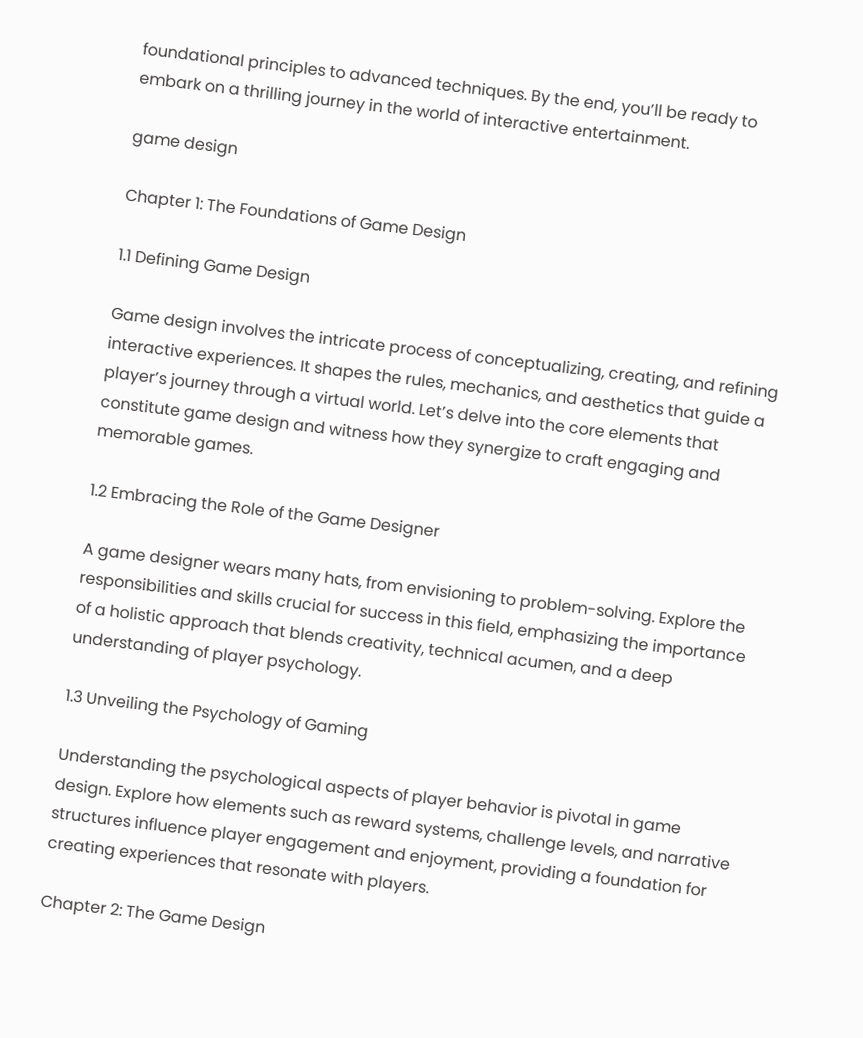foundational principles to advanced techniques. By the end, you’ll be ready to embark on a thrilling journey in the world of interactive entertainment.

game design

Chapter 1: The Foundations of Game Design

1.1 Defining Game Design

Game design involves the intricate process of conceptualizing, creating, and refining interactive experiences. It shapes the rules, mechanics, and aesthetics that guide a player’s journey through a virtual world. Let’s delve into the core elements that constitute game design and witness how they synergize to craft engaging and memorable games.

1.2 Embracing the Role of the Game Designer

A game designer wears many hats, from envisioning to problem-solving. Explore the responsibilities and skills crucial for success in this field, emphasizing the importance of a holistic approach that blends creativity, technical acumen, and a deep understanding of player psychology.

1.3 Unveiling the Psychology of Gaming

Understanding the psychological aspects of player behavior is pivotal in game design. Explore how elements such as reward systems, challenge levels, and narrative structures influence player engagement and enjoyment, providing a foundation for creating experiences that resonate with players.

Chapter 2: The Game Design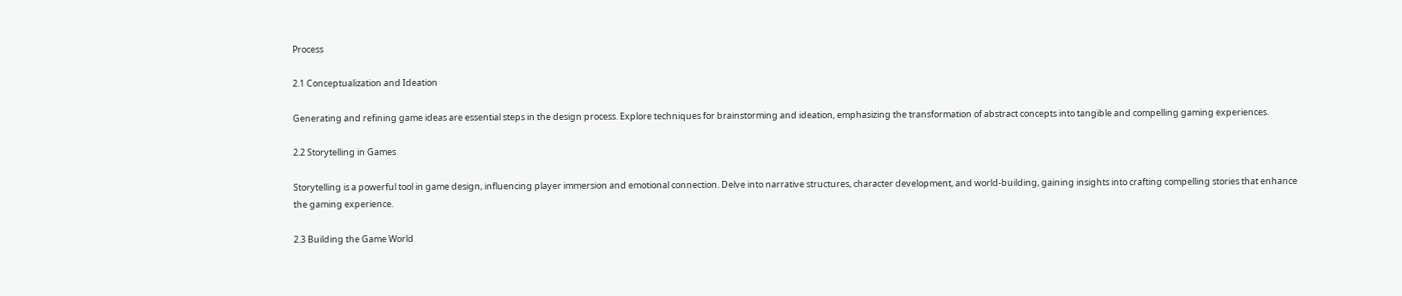Process

2.1 Conceptualization and Ideation

Generating and refining game ideas are essential steps in the design process. Explore techniques for brainstorming and ideation, emphasizing the transformation of abstract concepts into tangible and compelling gaming experiences.

2.2 Storytelling in Games

Storytelling is a powerful tool in game design, influencing player immersion and emotional connection. Delve into narrative structures, character development, and world-building, gaining insights into crafting compelling stories that enhance the gaming experience.

2.3 Building the Game World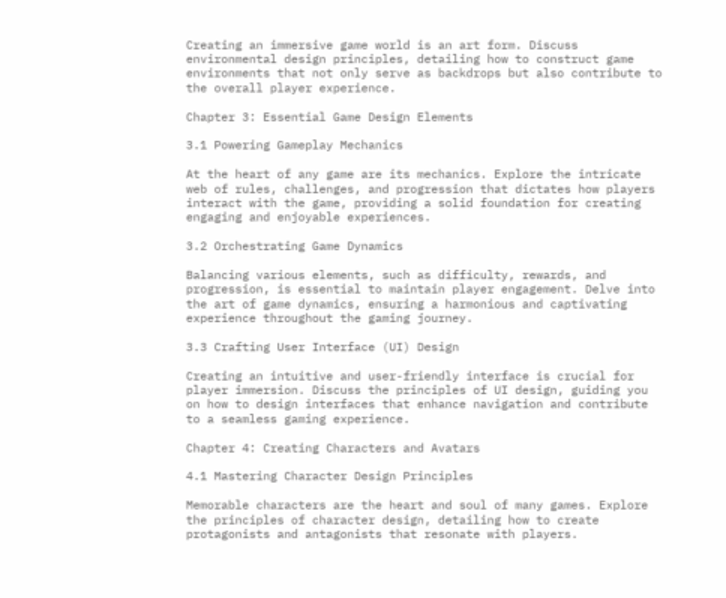Creating an immersive game world is an art form. Discuss environmental design principles, detailing how to construct game environments that not only serve as backdrops but also contribute to the overall player experience.

Chapter 3: Essential Game Design Elements

3.1 Powering Gameplay Mechanics

At the heart of any game are its mechanics. Explore the intricate web of rules, challenges, and progression that dictates how players interact with the game, providing a solid foundation for creating engaging and enjoyable experiences.

3.2 Orchestrating Game Dynamics

Balancing various elements, such as difficulty, rewards, and progression, is essential to maintain player engagement. Delve into the art of game dynamics, ensuring a harmonious and captivating experience throughout the gaming journey.

3.3 Crafting User Interface (UI) Design

Creating an intuitive and user-friendly interface is crucial for player immersion. Discuss the principles of UI design, guiding you on how to design interfaces that enhance navigation and contribute to a seamless gaming experience.

Chapter 4: Creating Characters and Avatars

4.1 Mastering Character Design Principles

Memorable characters are the heart and soul of many games. Explore the principles of character design, detailing how to create protagonists and antagonists that resonate with players.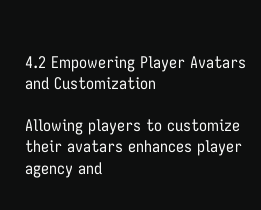4.2 Empowering Player Avatars and Customization

Allowing players to customize their avatars enhances player agency and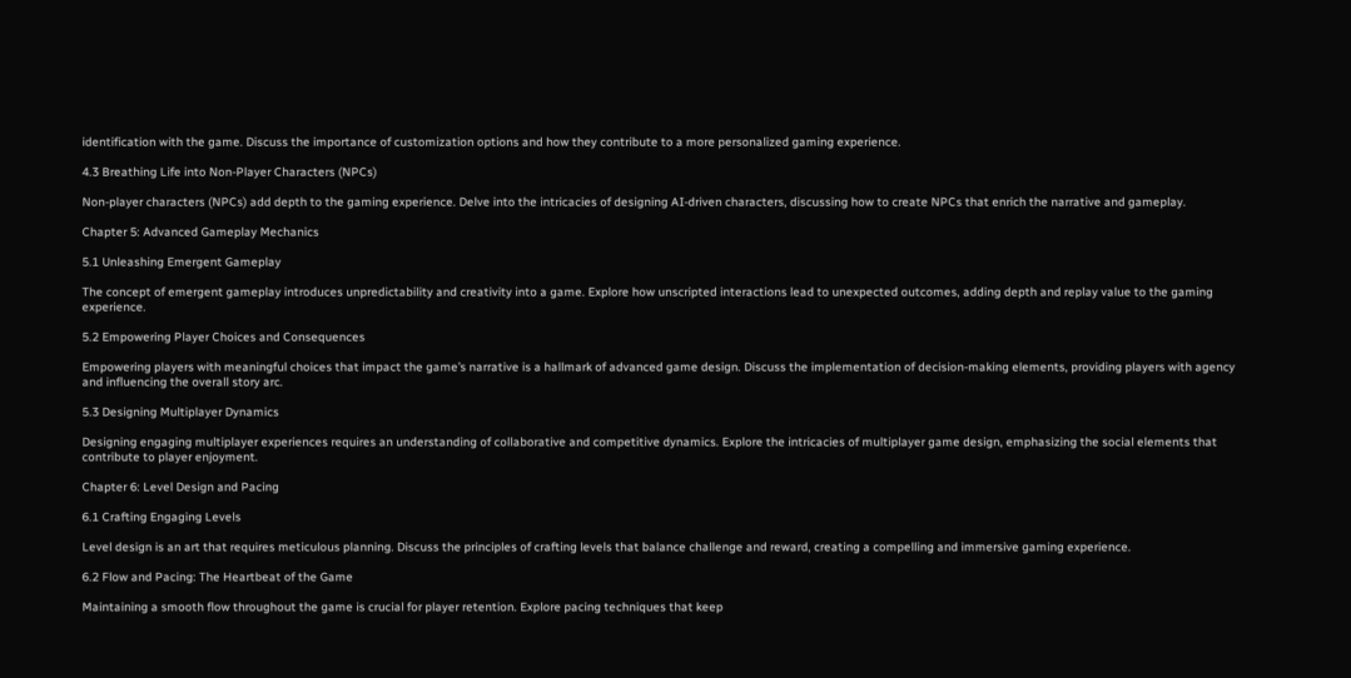identification with the game. Discuss the importance of customization options and how they contribute to a more personalized gaming experience.

4.3 Breathing Life into Non-Player Characters (NPCs)

Non-player characters (NPCs) add depth to the gaming experience. Delve into the intricacies of designing AI-driven characters, discussing how to create NPCs that enrich the narrative and gameplay.

Chapter 5: Advanced Gameplay Mechanics

5.1 Unleashing Emergent Gameplay

The concept of emergent gameplay introduces unpredictability and creativity into a game. Explore how unscripted interactions lead to unexpected outcomes, adding depth and replay value to the gaming experience.

5.2 Empowering Player Choices and Consequences

Empowering players with meaningful choices that impact the game’s narrative is a hallmark of advanced game design. Discuss the implementation of decision-making elements, providing players with agency and influencing the overall story arc.

5.3 Designing Multiplayer Dynamics

Designing engaging multiplayer experiences requires an understanding of collaborative and competitive dynamics. Explore the intricacies of multiplayer game design, emphasizing the social elements that contribute to player enjoyment.

Chapter 6: Level Design and Pacing

6.1 Crafting Engaging Levels

Level design is an art that requires meticulous planning. Discuss the principles of crafting levels that balance challenge and reward, creating a compelling and immersive gaming experience.

6.2 Flow and Pacing: The Heartbeat of the Game

Maintaining a smooth flow throughout the game is crucial for player retention. Explore pacing techniques that keep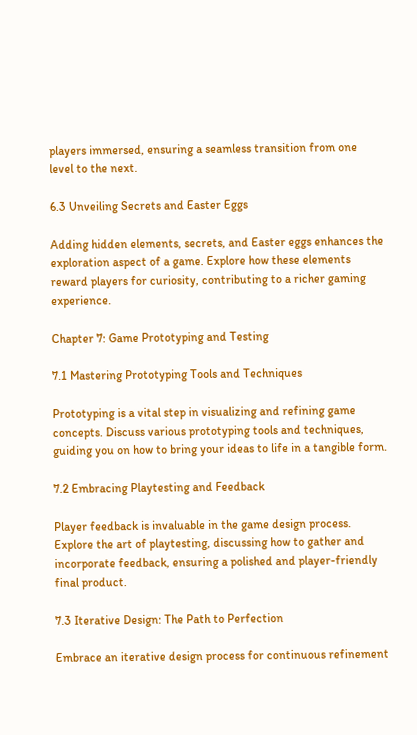players immersed, ensuring a seamless transition from one level to the next.

6.3 Unveiling Secrets and Easter Eggs

Adding hidden elements, secrets, and Easter eggs enhances the exploration aspect of a game. Explore how these elements reward players for curiosity, contributing to a richer gaming experience.

Chapter 7: Game Prototyping and Testing

7.1 Mastering Prototyping Tools and Techniques

Prototyping is a vital step in visualizing and refining game concepts. Discuss various prototyping tools and techniques, guiding you on how to bring your ideas to life in a tangible form.

7.2 Embracing Playtesting and Feedback

Player feedback is invaluable in the game design process. Explore the art of playtesting, discussing how to gather and incorporate feedback, ensuring a polished and player-friendly final product.

7.3 Iterative Design: The Path to Perfection

Embrace an iterative design process for continuous refinement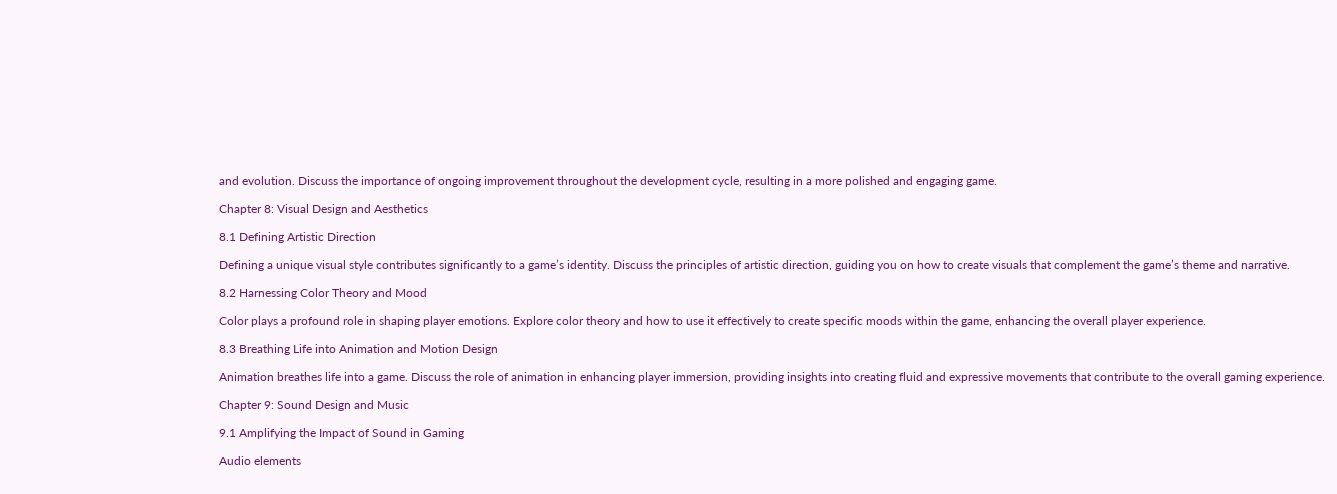and evolution. Discuss the importance of ongoing improvement throughout the development cycle, resulting in a more polished and engaging game.

Chapter 8: Visual Design and Aesthetics

8.1 Defining Artistic Direction

Defining a unique visual style contributes significantly to a game’s identity. Discuss the principles of artistic direction, guiding you on how to create visuals that complement the game’s theme and narrative.

8.2 Harnessing Color Theory and Mood

Color plays a profound role in shaping player emotions. Explore color theory and how to use it effectively to create specific moods within the game, enhancing the overall player experience.

8.3 Breathing Life into Animation and Motion Design

Animation breathes life into a game. Discuss the role of animation in enhancing player immersion, providing insights into creating fluid and expressive movements that contribute to the overall gaming experience.

Chapter 9: Sound Design and Music

9.1 Amplifying the Impact of Sound in Gaming

Audio elements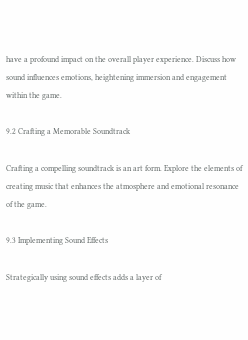have a profound impact on the overall player experience. Discuss how sound influences emotions, heightening immersion and engagement within the game.

9.2 Crafting a Memorable Soundtrack

Crafting a compelling soundtrack is an art form. Explore the elements of creating music that enhances the atmosphere and emotional resonance of the game.

9.3 Implementing Sound Effects

Strategically using sound effects adds a layer of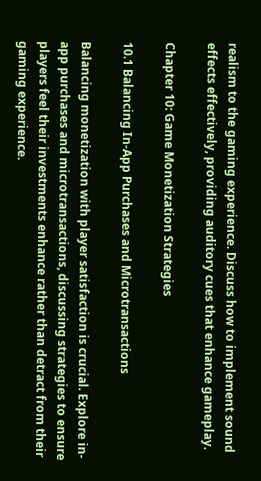realism to the gaming experience. Discuss how to implement sound effects effectively, providing auditory cues that enhance gameplay.

Chapter 10: Game Monetization Strategies

10.1 Balancing In-App Purchases and Microtransactions

Balancing monetization with player satisfaction is crucial. Explore in-app purchases and microtransactions, discussing strategies to ensure players feel their investments enhance rather than detract from their gaming experience.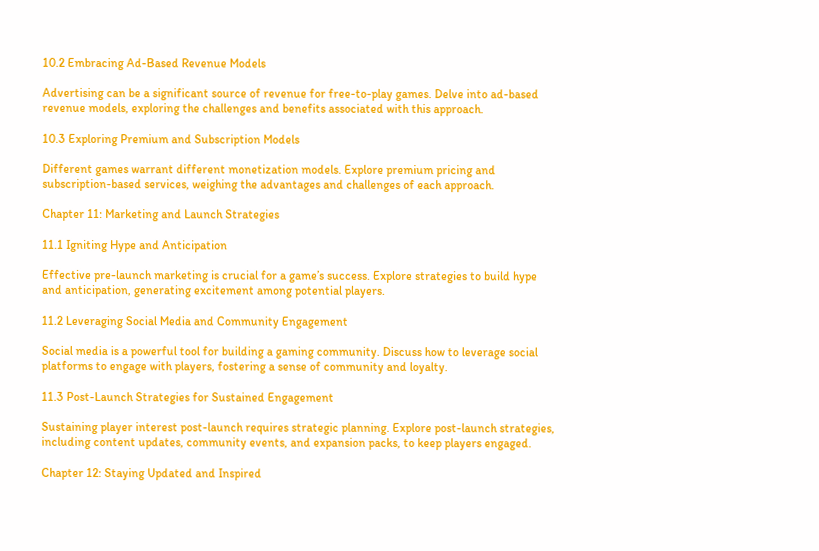10.2 Embracing Ad-Based Revenue Models

Advertising can be a significant source of revenue for free-to-play games. Delve into ad-based revenue models, exploring the challenges and benefits associated with this approach.

10.3 Exploring Premium and Subscription Models

Different games warrant different monetization models. Explore premium pricing and subscription-based services, weighing the advantages and challenges of each approach.

Chapter 11: Marketing and Launch Strategies

11.1 Igniting Hype and Anticipation

Effective pre-launch marketing is crucial for a game’s success. Explore strategies to build hype and anticipation, generating excitement among potential players.

11.2 Leveraging Social Media and Community Engagement

Social media is a powerful tool for building a gaming community. Discuss how to leverage social platforms to engage with players, fostering a sense of community and loyalty.

11.3 Post-Launch Strategies for Sustained Engagement

Sustaining player interest post-launch requires strategic planning. Explore post-launch strategies, including content updates, community events, and expansion packs, to keep players engaged.

Chapter 12: Staying Updated and Inspired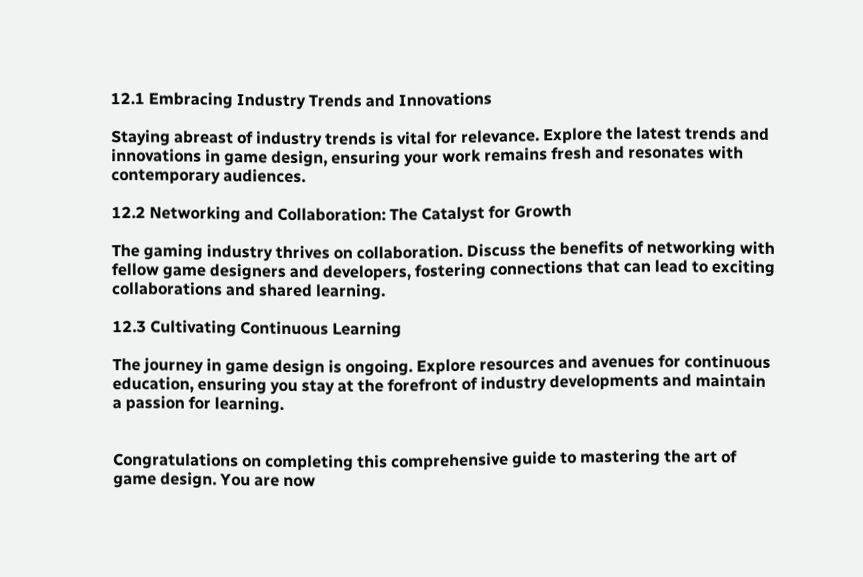12.1 Embracing Industry Trends and Innovations

Staying abreast of industry trends is vital for relevance. Explore the latest trends and innovations in game design, ensuring your work remains fresh and resonates with contemporary audiences.

12.2 Networking and Collaboration: The Catalyst for Growth

The gaming industry thrives on collaboration. Discuss the benefits of networking with fellow game designers and developers, fostering connections that can lead to exciting collaborations and shared learning.

12.3 Cultivating Continuous Learning

The journey in game design is ongoing. Explore resources and avenues for continuous education, ensuring you stay at the forefront of industry developments and maintain a passion for learning.


Congratulations on completing this comprehensive guide to mastering the art of game design. You are now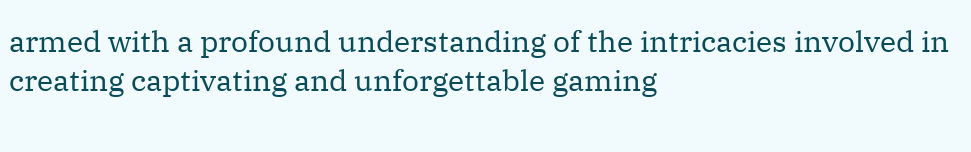armed with a profound understanding of the intricacies involved in creating captivating and unforgettable gaming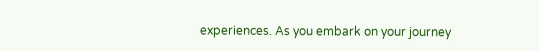experiences. As you embark on your journey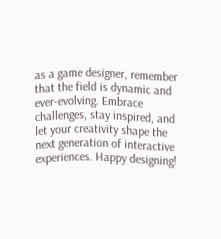as a game designer, remember that the field is dynamic and ever-evolving. Embrace challenges, stay inspired, and let your creativity shape the next generation of interactive experiences. Happy designing!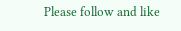Please follow and like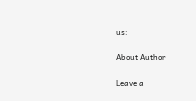us:

About Author

Leave a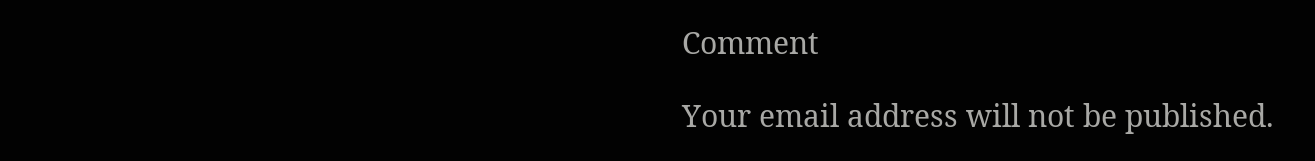Comment

Your email address will not be published.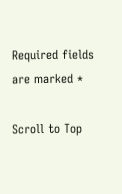Required fields are marked *

Scroll to Top